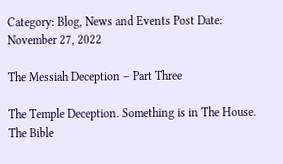Category: Blog, News and Events Post Date: November 27, 2022

The Messiah Deception – Part Three

The Temple Deception. Something is in The House. The Bible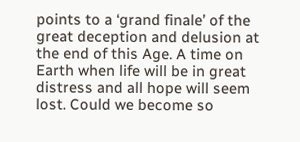points to a ‘grand finale’ of the great deception and delusion at the end of this Age. A time on Earth when life will be in great distress and all hope will seem lost. Could we become so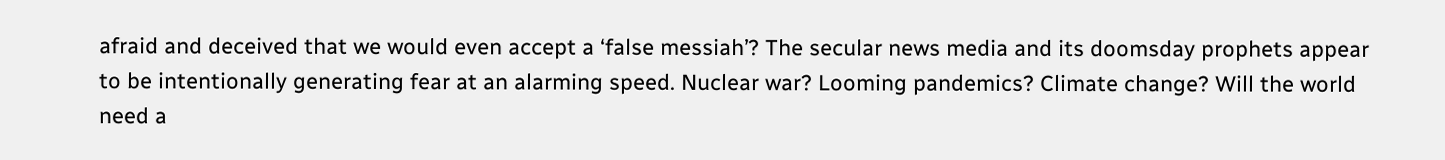afraid and deceived that we would even accept a ‘false messiah’? The secular news media and its doomsday prophets appear to be intentionally generating fear at an alarming speed. Nuclear war? Looming pandemics? Climate change? Will the world need a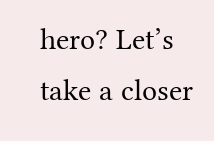hero? Let’s take a closer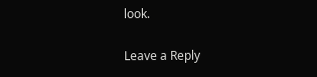look.

Leave a Reply